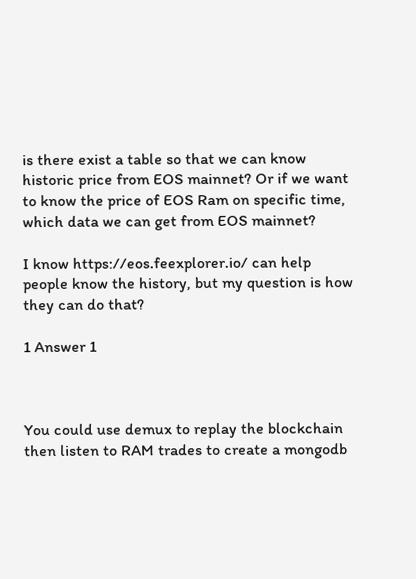is there exist a table so that we can know historic price from EOS mainnet? Or if we want to know the price of EOS Ram on specific time, which data we can get from EOS mainnet?

I know https://eos.feexplorer.io/ can help people know the history, but my question is how they can do that?

1 Answer 1



You could use demux to replay the blockchain then listen to RAM trades to create a mongodb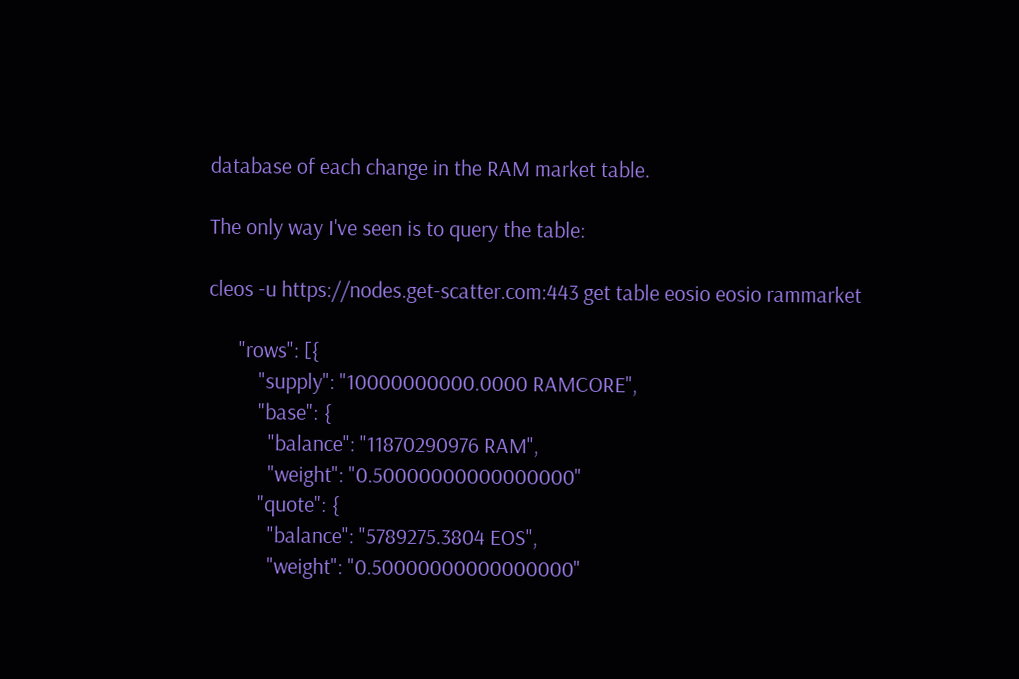database of each change in the RAM market table.

The only way I've seen is to query the table:

cleos -u https://nodes.get-scatter.com:443 get table eosio eosio rammarket

      "rows": [{
          "supply": "10000000000.0000 RAMCORE",
          "base": {
            "balance": "11870290976 RAM",
            "weight": "0.50000000000000000"
          "quote": {
            "balance": "5789275.3804 EOS",
            "weight": "0.50000000000000000"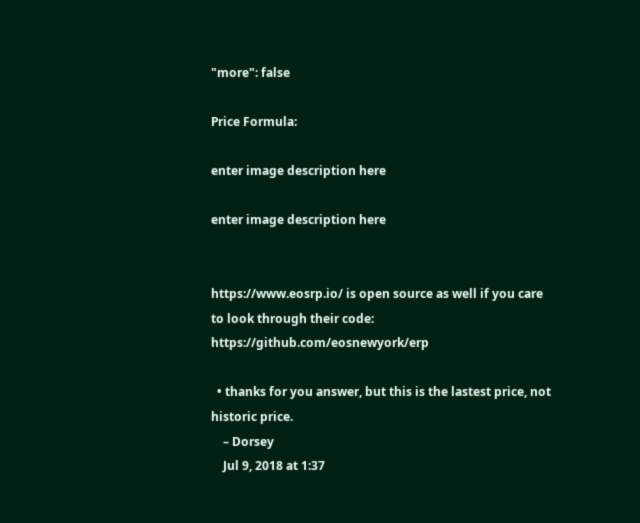"more": false

Price Formula:

enter image description here

enter image description here


https://www.eosrp.io/ is open source as well if you care to look through their code: https://github.com/eosnewyork/erp

  • thanks for you answer, but this is the lastest price, not historic price.
    – Dorsey
    Jul 9, 2018 at 1:37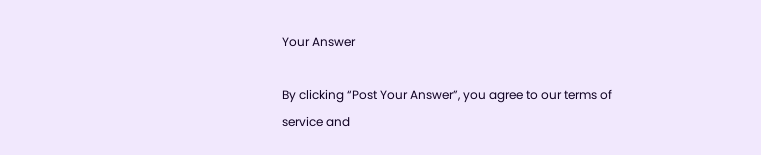Your Answer

By clicking “Post Your Answer”, you agree to our terms of service and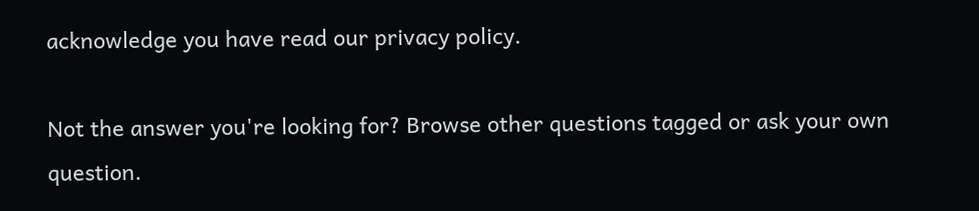acknowledge you have read our privacy policy.

Not the answer you're looking for? Browse other questions tagged or ask your own question.